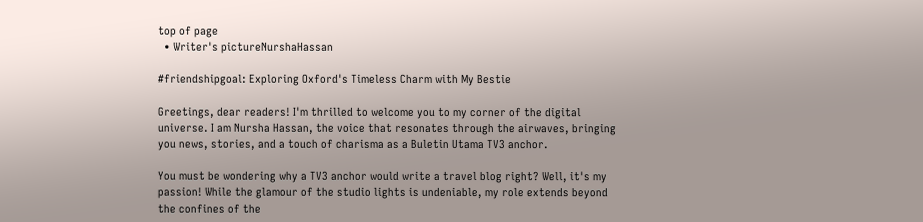top of page
  • Writer's pictureNurshaHassan

#friendshipgoal: Exploring Oxford's Timeless Charm with My Bestie

Greetings, dear readers! I'm thrilled to welcome you to my corner of the digital universe. I am Nursha Hassan, the voice that resonates through the airwaves, bringing you news, stories, and a touch of charisma as a Buletin Utama TV3 anchor.

You must be wondering why a TV3 anchor would write a travel blog right? Well, it's my passion! While the glamour of the studio lights is undeniable, my role extends beyond the confines of the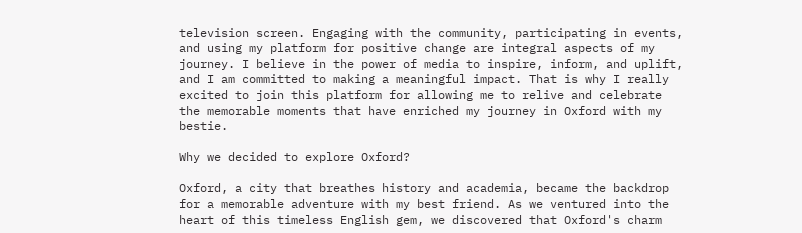television screen. Engaging with the community, participating in events, and using my platform for positive change are integral aspects of my journey. I believe in the power of media to inspire, inform, and uplift, and I am committed to making a meaningful impact. That is why I really excited to join this platform for allowing me to relive and celebrate the memorable moments that have enriched my journey in Oxford with my bestie.

Why we decided to explore Oxford?

Oxford, a city that breathes history and academia, became the backdrop for a memorable adventure with my best friend. As we ventured into the heart of this timeless English gem, we discovered that Oxford's charm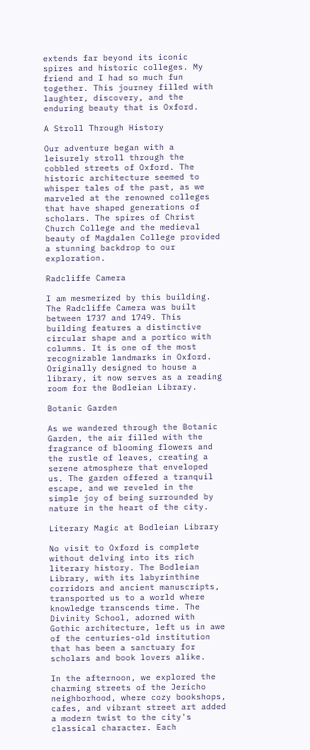extends far beyond its iconic spires and historic colleges. My friend and I had so much fun together. This journey filled with laughter, discovery, and the enduring beauty that is Oxford.

A Stroll Through History

Our adventure began with a leisurely stroll through the cobbled streets of Oxford. The historic architecture seemed to whisper tales of the past, as we marveled at the renowned colleges that have shaped generations of scholars. The spires of Christ Church College and the medieval beauty of Magdalen College provided a stunning backdrop to our exploration.

Radcliffe Camera

I am mesmerized by this building. The Radcliffe Camera was built between 1737 and 1749. This building features a distinctive circular shape and a portico with columns. It is one of the most recognizable landmarks in Oxford. Originally designed to house a library, it now serves as a reading room for the Bodleian Library.

Botanic Garden

As we wandered through the Botanic Garden, the air filled with the fragrance of blooming flowers and the rustle of leaves, creating a serene atmosphere that enveloped us. The garden offered a tranquil escape, and we reveled in the simple joy of being surrounded by nature in the heart of the city.

Literary Magic at Bodleian Library

No visit to Oxford is complete without delving into its rich literary history. The Bodleian Library, with its labyrinthine corridors and ancient manuscripts, transported us to a world where knowledge transcends time. The Divinity School, adorned with Gothic architecture, left us in awe of the centuries-old institution that has been a sanctuary for scholars and book lovers alike.

In the afternoon, we explored the charming streets of the Jericho neighborhood, where cozy bookshops, cafes, and vibrant street art added a modern twist to the city's classical character. Each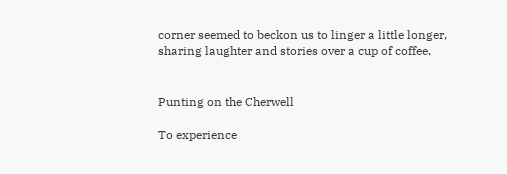corner seemed to beckon us to linger a little longer, sharing laughter and stories over a cup of coffee.


Punting on the Cherwell

To experience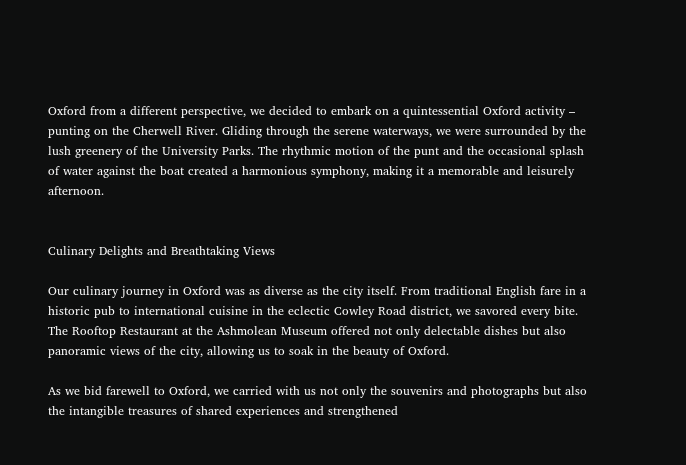Oxford from a different perspective, we decided to embark on a quintessential Oxford activity – punting on the Cherwell River. Gliding through the serene waterways, we were surrounded by the lush greenery of the University Parks. The rhythmic motion of the punt and the occasional splash of water against the boat created a harmonious symphony, making it a memorable and leisurely afternoon.


Culinary Delights and Breathtaking Views

Our culinary journey in Oxford was as diverse as the city itself. From traditional English fare in a historic pub to international cuisine in the eclectic Cowley Road district, we savored every bite. The Rooftop Restaurant at the Ashmolean Museum offered not only delectable dishes but also panoramic views of the city, allowing us to soak in the beauty of Oxford.

As we bid farewell to Oxford, we carried with us not only the souvenirs and photographs but also the intangible treasures of shared experiences and strengthened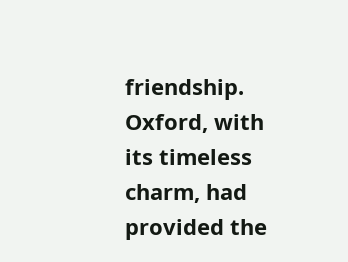friendship. Oxford, with its timeless charm, had provided the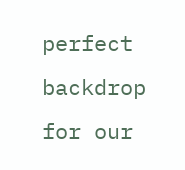perfect backdrop for our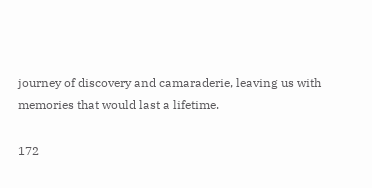journey of discovery and camaraderie, leaving us with memories that would last a lifetime.

172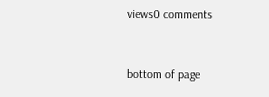views0 comments


bottom of page